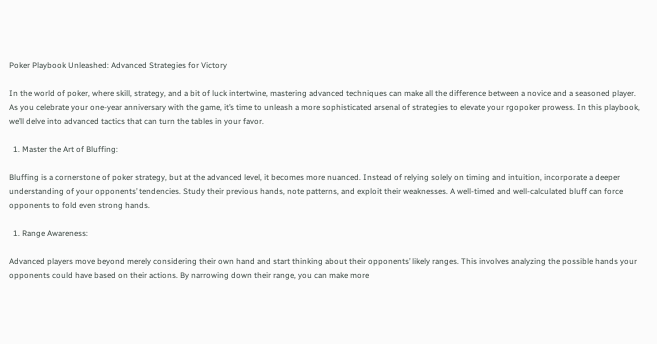Poker Playbook Unleashed: Advanced Strategies for Victory

In the world of poker, where skill, strategy, and a bit of luck intertwine, mastering advanced techniques can make all the difference between a novice and a seasoned player. As you celebrate your one-year anniversary with the game, it’s time to unleash a more sophisticated arsenal of strategies to elevate your rgopoker prowess. In this playbook, we’ll delve into advanced tactics that can turn the tables in your favor.

  1. Master the Art of Bluffing:

Bluffing is a cornerstone of poker strategy, but at the advanced level, it becomes more nuanced. Instead of relying solely on timing and intuition, incorporate a deeper understanding of your opponents’ tendencies. Study their previous hands, note patterns, and exploit their weaknesses. A well-timed and well-calculated bluff can force opponents to fold even strong hands.

  1. Range Awareness:

Advanced players move beyond merely considering their own hand and start thinking about their opponents’ likely ranges. This involves analyzing the possible hands your opponents could have based on their actions. By narrowing down their range, you can make more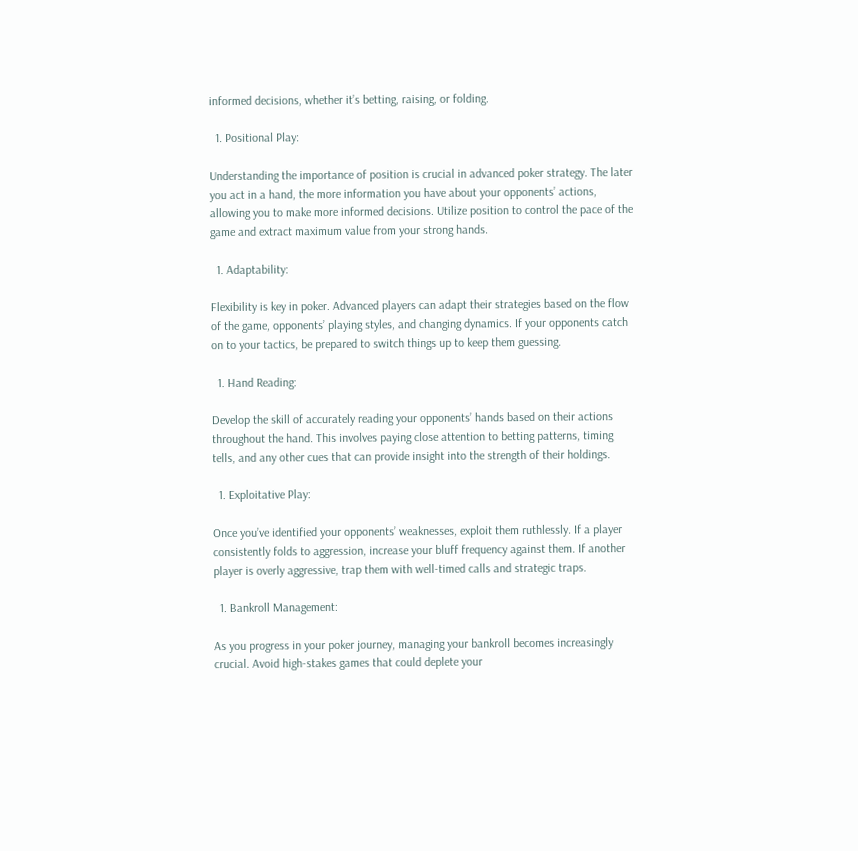informed decisions, whether it’s betting, raising, or folding.

  1. Positional Play:

Understanding the importance of position is crucial in advanced poker strategy. The later you act in a hand, the more information you have about your opponents’ actions, allowing you to make more informed decisions. Utilize position to control the pace of the game and extract maximum value from your strong hands.

  1. Adaptability:

Flexibility is key in poker. Advanced players can adapt their strategies based on the flow of the game, opponents’ playing styles, and changing dynamics. If your opponents catch on to your tactics, be prepared to switch things up to keep them guessing.

  1. Hand Reading:

Develop the skill of accurately reading your opponents’ hands based on their actions throughout the hand. This involves paying close attention to betting patterns, timing tells, and any other cues that can provide insight into the strength of their holdings.

  1. Exploitative Play:

Once you’ve identified your opponents’ weaknesses, exploit them ruthlessly. If a player consistently folds to aggression, increase your bluff frequency against them. If another player is overly aggressive, trap them with well-timed calls and strategic traps.

  1. Bankroll Management:

As you progress in your poker journey, managing your bankroll becomes increasingly crucial. Avoid high-stakes games that could deplete your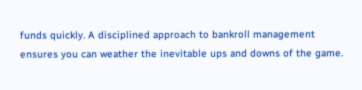funds quickly. A disciplined approach to bankroll management ensures you can weather the inevitable ups and downs of the game.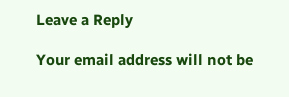Leave a Reply

Your email address will not be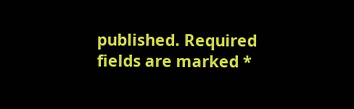published. Required fields are marked *